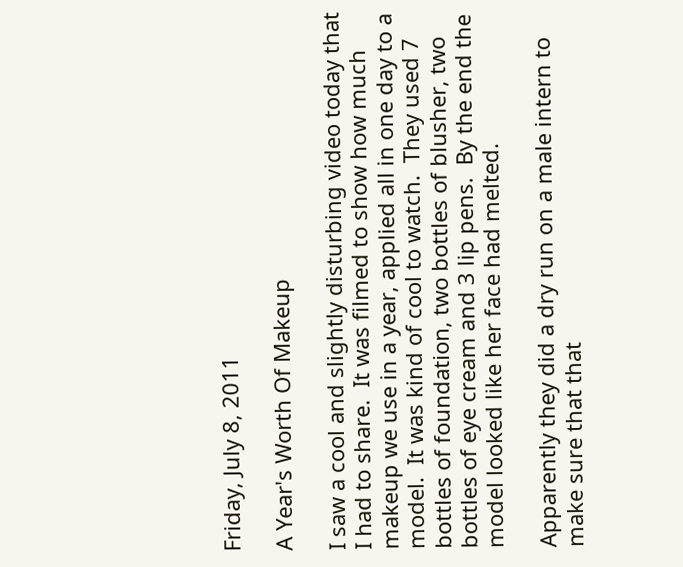Friday, July 8, 2011

A Year's Worth Of Makeup

I saw a cool and slightly disturbing video today that I had to share.  It was filmed to show how much makeup we use in a year, applied all in one day to a model.  It was kind of cool to watch.  They used 7 bottles of foundation, two bottles of blusher, two bottles of eye cream and 3 lip pens.  By the end the model looked like her face had melted.

Apparently they did a dry run on a male intern to make sure that that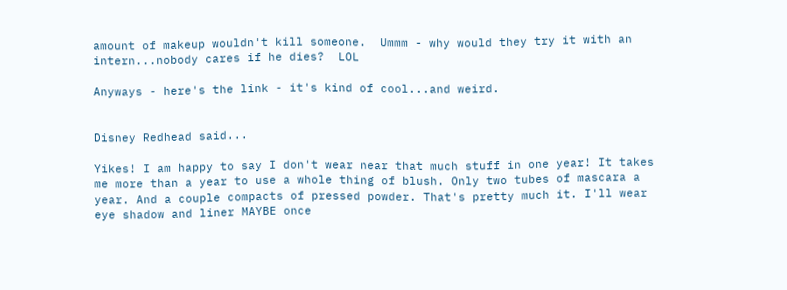amount of makeup wouldn't kill someone.  Ummm - why would they try it with an intern...nobody cares if he dies?  LOL

Anyways - here's the link - it's kind of cool...and weird.


Disney Redhead said...

Yikes! I am happy to say I don't wear near that much stuff in one year! It takes me more than a year to use a whole thing of blush. Only two tubes of mascara a year. And a couple compacts of pressed powder. That's pretty much it. I'll wear eye shadow and liner MAYBE once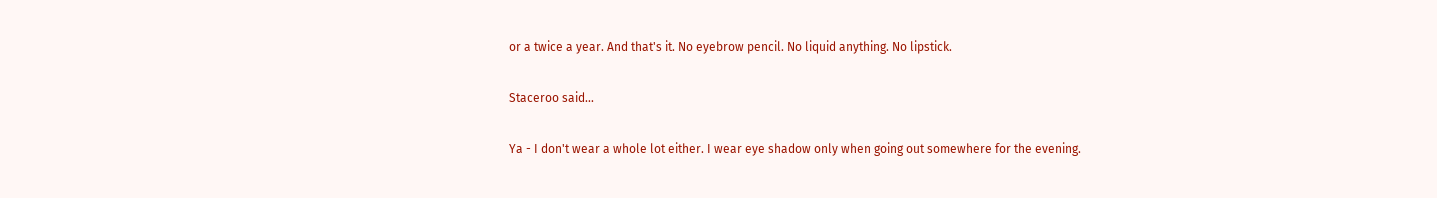or a twice a year. And that's it. No eyebrow pencil. No liquid anything. No lipstick.

Staceroo said...

Ya - I don't wear a whole lot either. I wear eye shadow only when going out somewhere for the evening.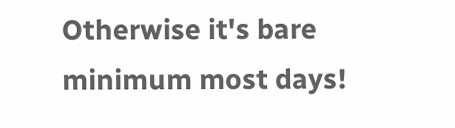Otherwise it's bare minimum most days!